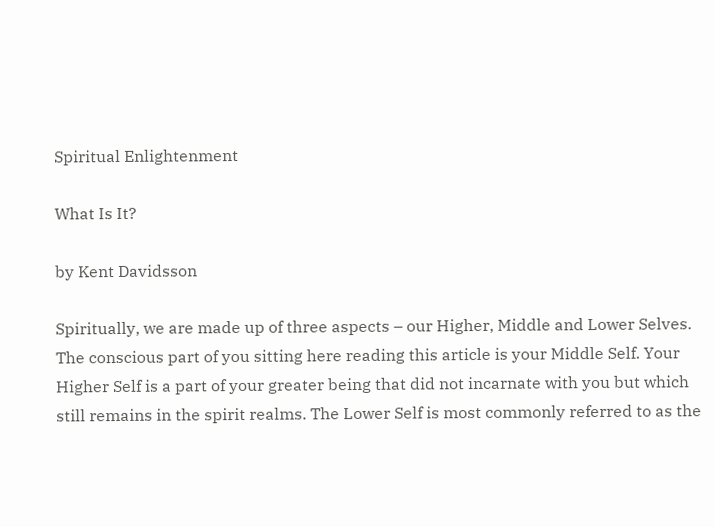Spiritual Enlightenment

What Is It?

by Kent Davidsson

Spiritually, we are made up of three aspects – our Higher, Middle and Lower Selves. The conscious part of you sitting here reading this article is your Middle Self. Your Higher Self is a part of your greater being that did not incarnate with you but which still remains in the spirit realms. The Lower Self is most commonly referred to as the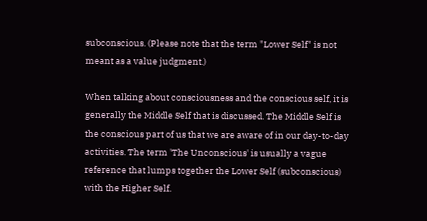subconscious. (Please note that the term "Lower Self" is not meant as a value judgment.)

When talking about consciousness and the conscious self, it is generally the Middle Self that is discussed. The Middle Self is the conscious part of us that we are aware of in our day-to-day activities. The term 'The Unconscious' is usually a vague reference that lumps together the Lower Self (subconscious) with the Higher Self.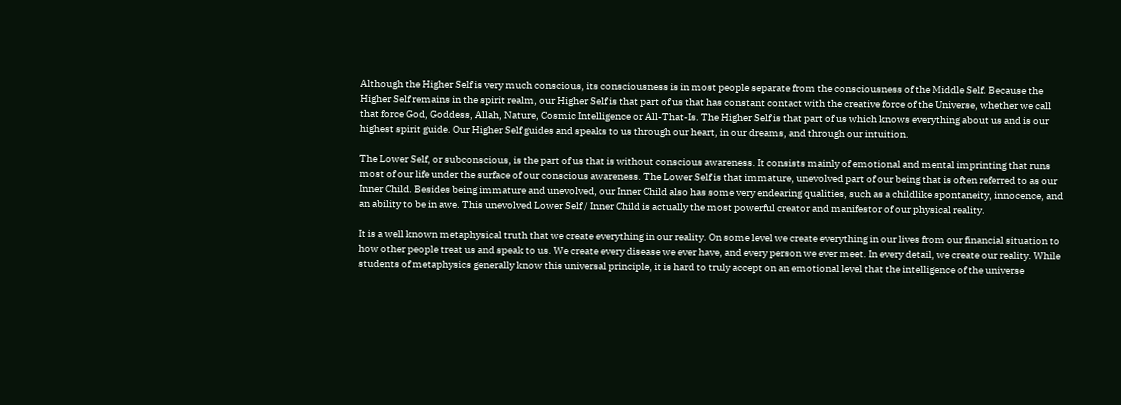Although the Higher Self is very much conscious, its consciousness is in most people separate from the consciousness of the Middle Self. Because the Higher Self remains in the spirit realm, our Higher Self is that part of us that has constant contact with the creative force of the Universe, whether we call that force God, Goddess, Allah, Nature, Cosmic Intelligence or All-That-Is. The Higher Self is that part of us which knows everything about us and is our highest spirit guide. Our Higher Self guides and speaks to us through our heart, in our dreams, and through our intuition.

The Lower Self, or subconscious, is the part of us that is without conscious awareness. It consists mainly of emotional and mental imprinting that runs most of our life under the surface of our conscious awareness. The Lower Self is that immature, unevolved part of our being that is often referred to as our Inner Child. Besides being immature and unevolved, our Inner Child also has some very endearing qualities, such as a childlike spontaneity, innocence, and an ability to be in awe. This unevolved Lower Self / Inner Child is actually the most powerful creator and manifestor of our physical reality.

It is a well known metaphysical truth that we create everything in our reality. On some level we create everything in our lives from our financial situation to how other people treat us and speak to us. We create every disease we ever have, and every person we ever meet. In every detail, we create our reality. While students of metaphysics generally know this universal principle, it is hard to truly accept on an emotional level that the intelligence of the universe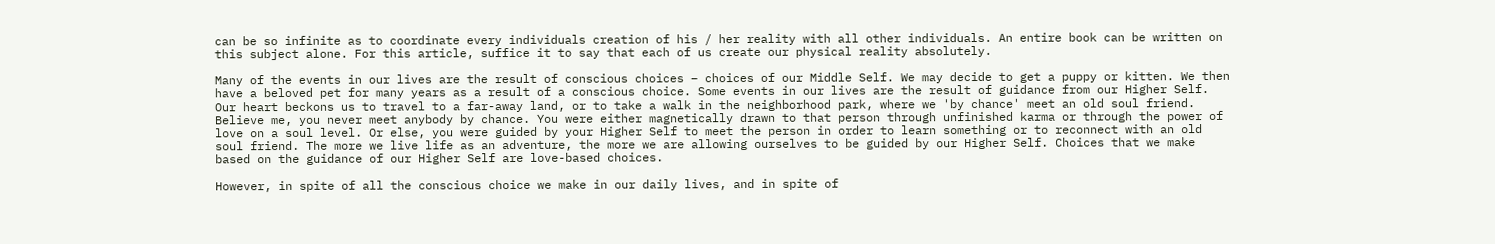can be so infinite as to coordinate every individuals creation of his / her reality with all other individuals. An entire book can be written on this subject alone. For this article, suffice it to say that each of us create our physical reality absolutely.

Many of the events in our lives are the result of conscious choices – choices of our Middle Self. We may decide to get a puppy or kitten. We then have a beloved pet for many years as a result of a conscious choice. Some events in our lives are the result of guidance from our Higher Self. Our heart beckons us to travel to a far-away land, or to take a walk in the neighborhood park, where we 'by chance' meet an old soul friend. Believe me, you never meet anybody by chance. You were either magnetically drawn to that person through unfinished karma or through the power of love on a soul level. Or else, you were guided by your Higher Self to meet the person in order to learn something or to reconnect with an old soul friend. The more we live life as an adventure, the more we are allowing ourselves to be guided by our Higher Self. Choices that we make based on the guidance of our Higher Self are love-based choices.

However, in spite of all the conscious choice we make in our daily lives, and in spite of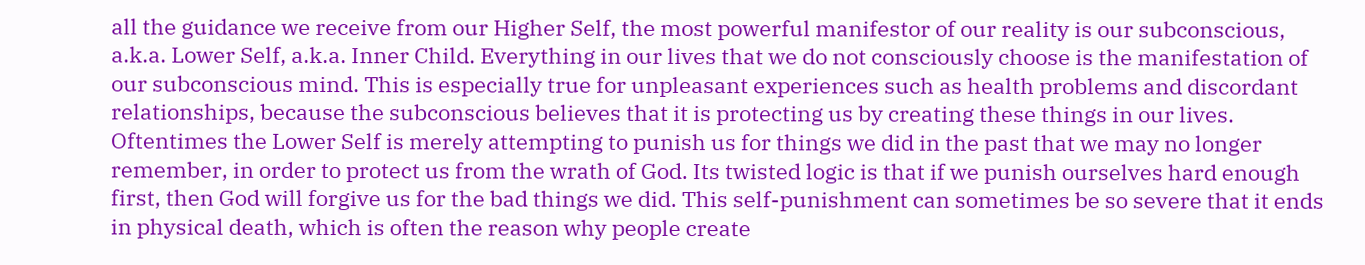all the guidance we receive from our Higher Self, the most powerful manifestor of our reality is our subconscious, a.k.a. Lower Self, a.k.a. Inner Child. Everything in our lives that we do not consciously choose is the manifestation of our subconscious mind. This is especially true for unpleasant experiences such as health problems and discordant relationships, because the subconscious believes that it is protecting us by creating these things in our lives. Oftentimes the Lower Self is merely attempting to punish us for things we did in the past that we may no longer remember, in order to protect us from the wrath of God. Its twisted logic is that if we punish ourselves hard enough first, then God will forgive us for the bad things we did. This self-punishment can sometimes be so severe that it ends in physical death, which is often the reason why people create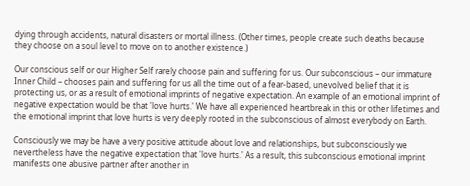dying through accidents, natural disasters or mortal illness. (Other times, people create such deaths because they choose on a soul level to move on to another existence.)

Our conscious self or our Higher Self rarely choose pain and suffering for us. Our subconscious – our immature Inner Child – chooses pain and suffering for us all the time out of a fear-based, unevolved belief that it is protecting us, or as a result of emotional imprints of negative expectation. An example of an emotional imprint of negative expectation would be that 'love hurts.' We have all experienced heartbreak in this or other lifetimes and the emotional imprint that love hurts is very deeply rooted in the subconscious of almost everybody on Earth.

Consciously we may be have a very positive attitude about love and relationships, but subconsciously we nevertheless have the negative expectation that 'love hurts.' As a result, this subconscious emotional imprint manifests one abusive partner after another in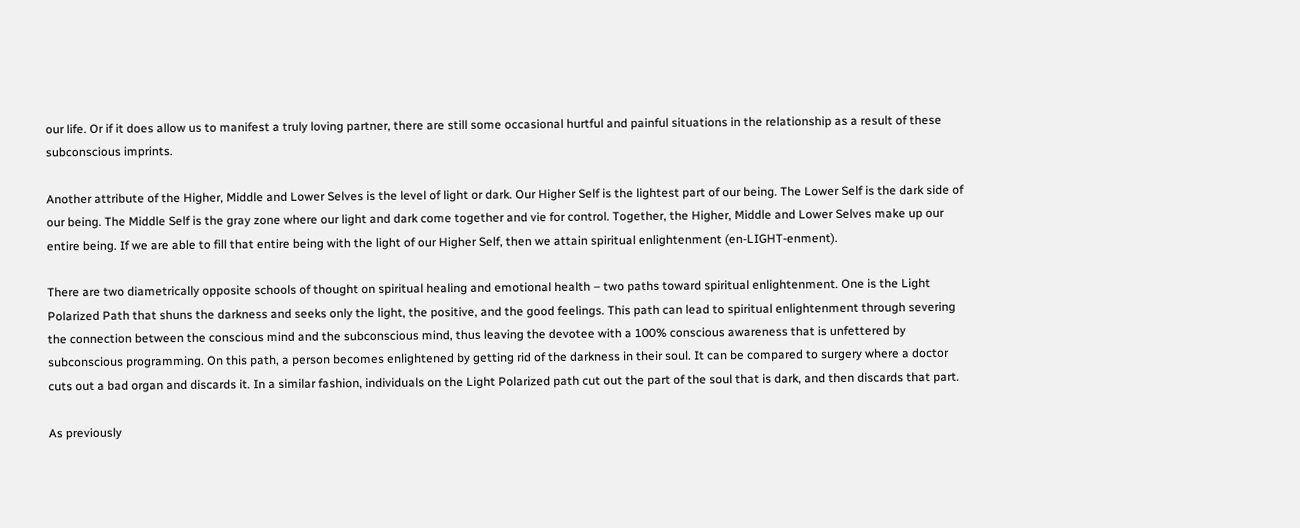our life. Or if it does allow us to manifest a truly loving partner, there are still some occasional hurtful and painful situations in the relationship as a result of these subconscious imprints.

Another attribute of the Higher, Middle and Lower Selves is the level of light or dark. Our Higher Self is the lightest part of our being. The Lower Self is the dark side of our being. The Middle Self is the gray zone where our light and dark come together and vie for control. Together, the Higher, Middle and Lower Selves make up our entire being. If we are able to fill that entire being with the light of our Higher Self, then we attain spiritual enlightenment (en-LIGHT-enment).

There are two diametrically opposite schools of thought on spiritual healing and emotional health – two paths toward spiritual enlightenment. One is the Light Polarized Path that shuns the darkness and seeks only the light, the positive, and the good feelings. This path can lead to spiritual enlightenment through severing the connection between the conscious mind and the subconscious mind, thus leaving the devotee with a 100% conscious awareness that is unfettered by subconscious programming. On this path, a person becomes enlightened by getting rid of the darkness in their soul. It can be compared to surgery where a doctor cuts out a bad organ and discards it. In a similar fashion, individuals on the Light Polarized path cut out the part of the soul that is dark, and then discards that part.

As previously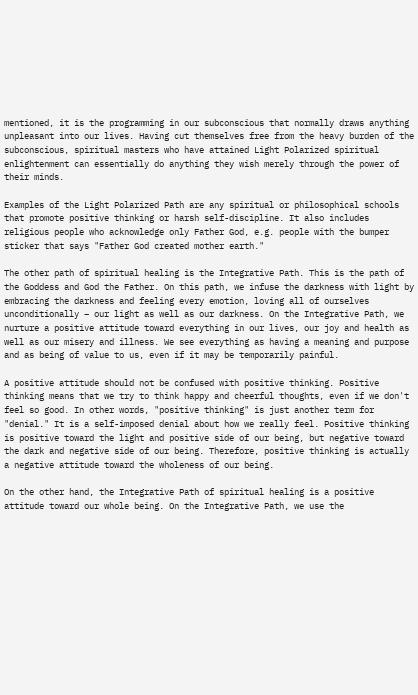mentioned, it is the programming in our subconscious that normally draws anything unpleasant into our lives. Having cut themselves free from the heavy burden of the subconscious, spiritual masters who have attained Light Polarized spiritual enlightenment can essentially do anything they wish merely through the power of their minds.

Examples of the Light Polarized Path are any spiritual or philosophical schools that promote positive thinking or harsh self-discipline. It also includes religious people who acknowledge only Father God, e.g. people with the bumper sticker that says "Father God created mother earth."

The other path of spiritual healing is the Integrative Path. This is the path of the Goddess and God the Father. On this path, we infuse the darkness with light by embracing the darkness and feeling every emotion, loving all of ourselves unconditionally – our light as well as our darkness. On the Integrative Path, we nurture a positive attitude toward everything in our lives, our joy and health as well as our misery and illness. We see everything as having a meaning and purpose and as being of value to us, even if it may be temporarily painful.

A positive attitude should not be confused with positive thinking. Positive thinking means that we try to think happy and cheerful thoughts, even if we don't feel so good. In other words, "positive thinking" is just another term for "denial." It is a self-imposed denial about how we really feel. Positive thinking is positive toward the light and positive side of our being, but negative toward the dark and negative side of our being. Therefore, positive thinking is actually a negative attitude toward the wholeness of our being.

On the other hand, the Integrative Path of spiritual healing is a positive attitude toward our whole being. On the Integrative Path, we use the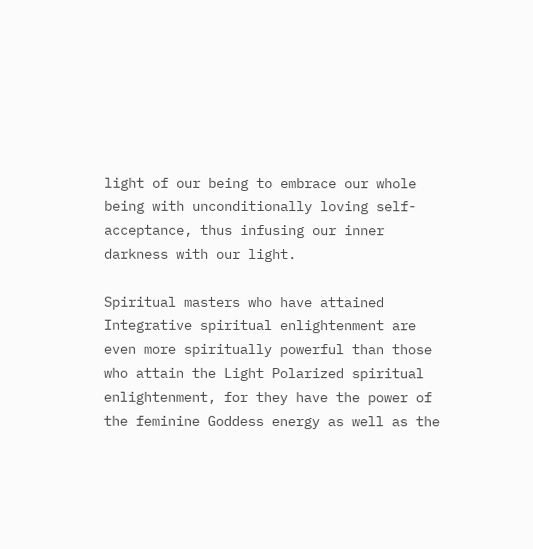light of our being to embrace our whole being with unconditionally loving self-acceptance, thus infusing our inner darkness with our light.

Spiritual masters who have attained Integrative spiritual enlightenment are even more spiritually powerful than those who attain the Light Polarized spiritual enlightenment, for they have the power of the feminine Goddess energy as well as the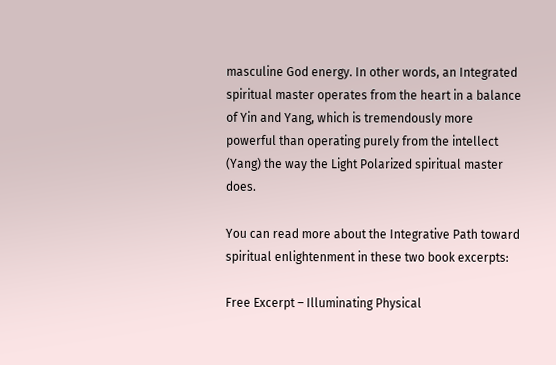masculine God energy. In other words, an Integrated spiritual master operates from the heart in a balance of Yin and Yang, which is tremendously more powerful than operating purely from the intellect (Yang) the way the Light Polarized spiritual master does.

You can read more about the Integrative Path toward spiritual enlightenment in these two book excerpts:

Free Excerpt – Illuminating Physical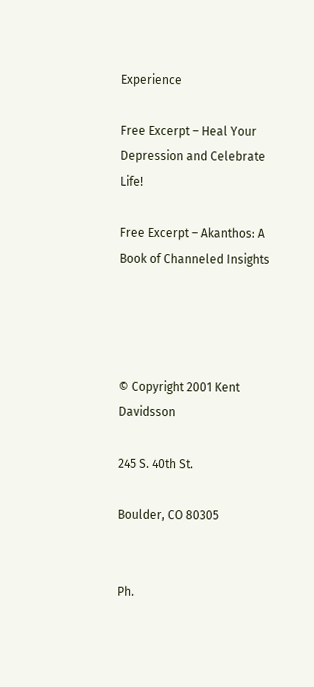Experience

Free Excerpt – Heal Your Depression and Celebrate Life!

Free Excerpt – Akanthos: A Book of Channeled Insights




© Copyright 2001 Kent Davidsson

245 S. 40th St.

Boulder, CO 80305


Ph.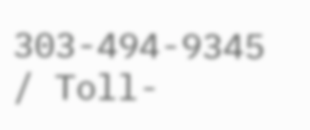303-494-9345 / Toll-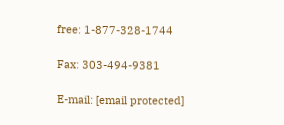free: 1-877-328-1744

Fax: 303-494-9381

E-mail: [email protected]